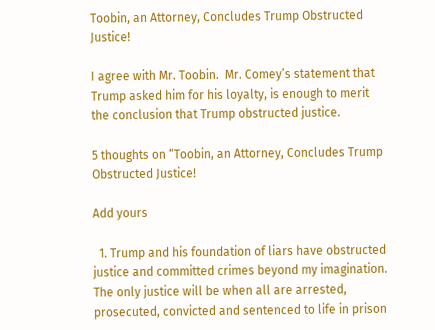Toobin, an Attorney, Concludes Trump Obstructed Justice!

I agree with Mr. Toobin.  Mr. Comey’s statement that Trump asked him for his loyalty, is enough to merit the conclusion that Trump obstructed justice.

5 thoughts on “Toobin, an Attorney, Concludes Trump Obstructed Justice!

Add yours

  1. Trump and his foundation of liars have obstructed justice and committed crimes beyond my imagination. The only justice will be when all are arrested, prosecuted, convicted and sentenced to life in prison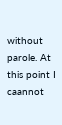without parole. At this point I caannot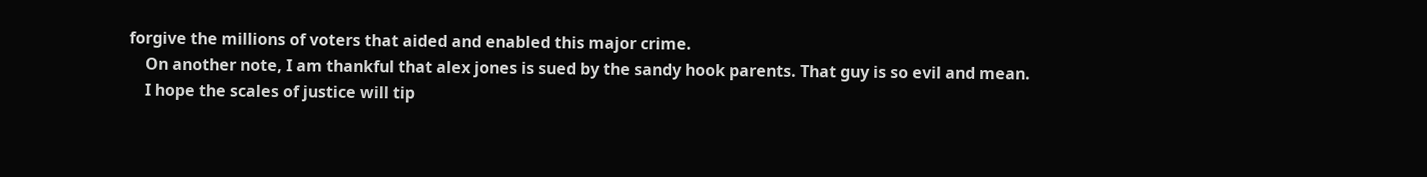forgive the millions of voters that aided and enabled this major crime.
    On another note, I am thankful that alex jones is sued by the sandy hook parents. That guy is so evil and mean.
    I hope the scales of justice will tip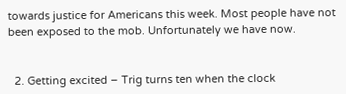towards justice for Americans this week. Most people have not been exposed to the mob. Unfortunately we have now.


  2. Getting excited – Trig turns ten when the clock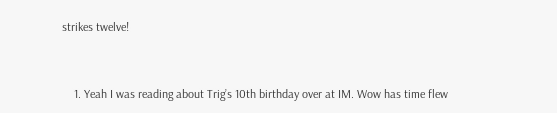strikes twelve!


    1. Yeah I was reading about Trig’s 10th birthday over at IM. Wow has time flew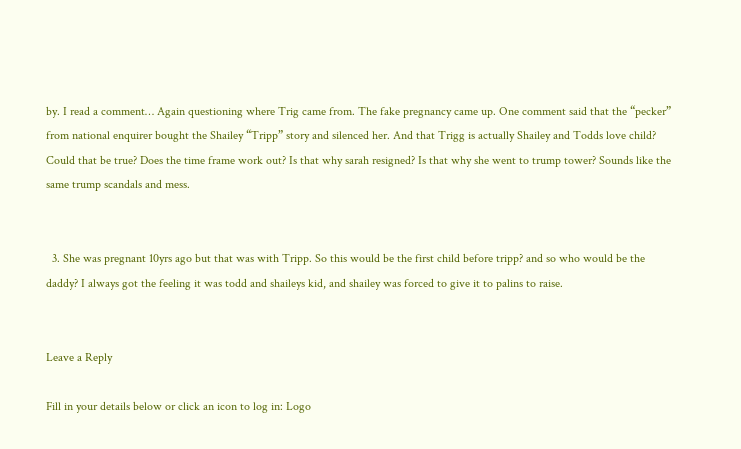by. I read a comment… Again questioning where Trig came from. The fake pregnancy came up. One comment said that the “pecker” from national enquirer bought the Shailey “Tripp” story and silenced her. And that Trigg is actually Shailey and Todds love child? Could that be true? Does the time frame work out? Is that why sarah resigned? Is that why she went to trump tower? Sounds like the same trump scandals and mess.


  3. She was pregnant 10yrs ago but that was with Tripp. So this would be the first child before tripp? and so who would be the daddy? I always got the feeling it was todd and shaileys kid, and shailey was forced to give it to palins to raise.


Leave a Reply

Fill in your details below or click an icon to log in: Logo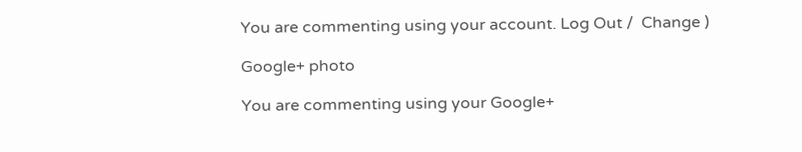You are commenting using your account. Log Out /  Change )

Google+ photo

You are commenting using your Google+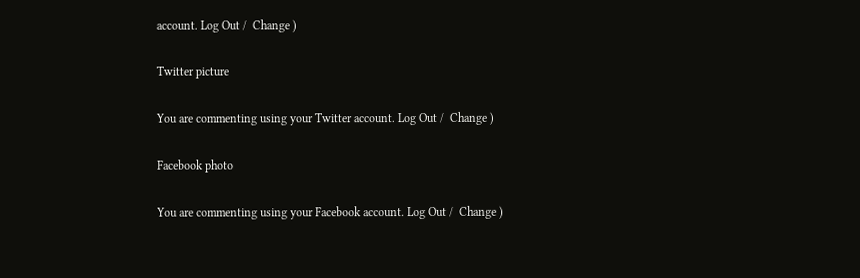account. Log Out /  Change )

Twitter picture

You are commenting using your Twitter account. Log Out /  Change )

Facebook photo

You are commenting using your Facebook account. Log Out /  Change )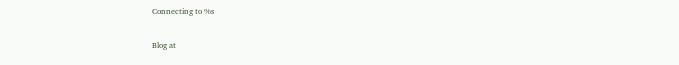Connecting to %s

Blog at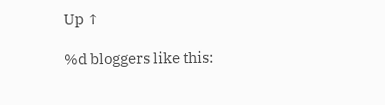Up ↑

%d bloggers like this: